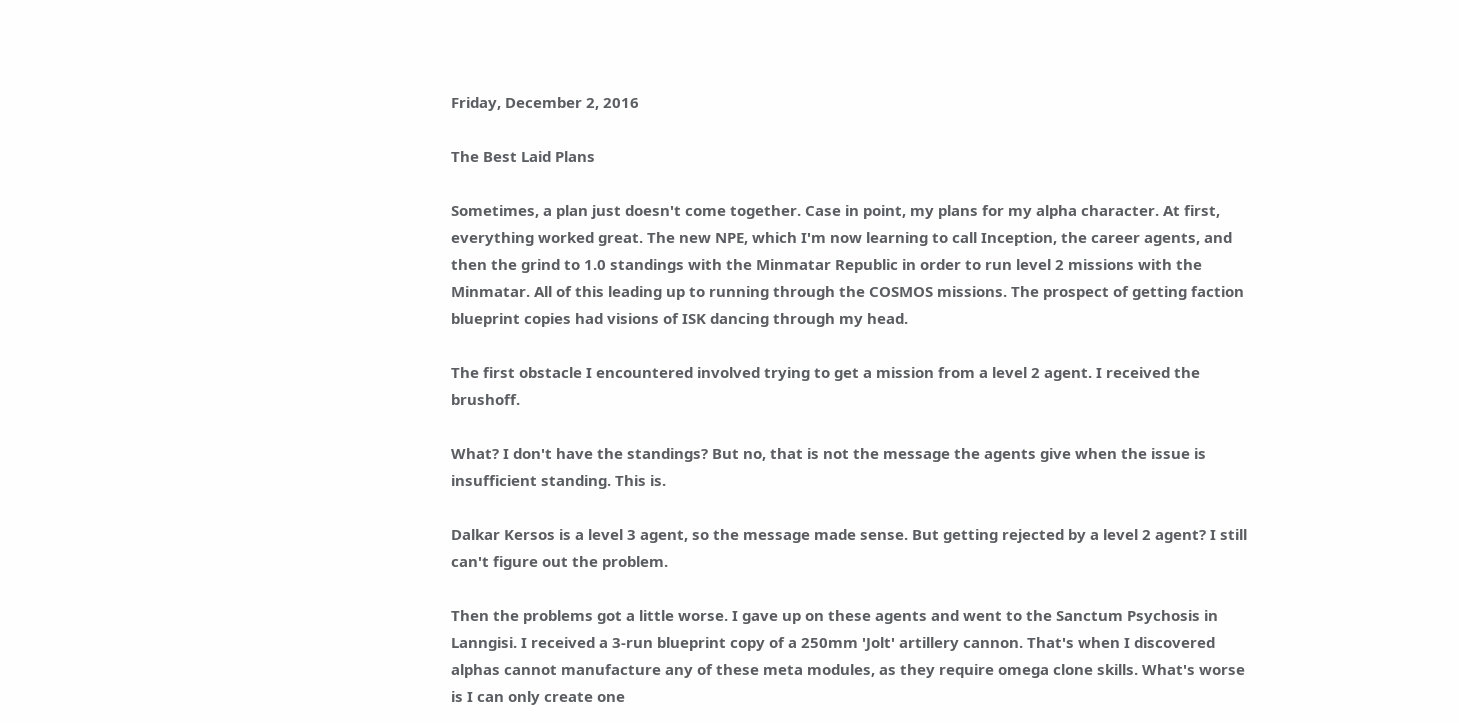Friday, December 2, 2016

The Best Laid Plans

Sometimes, a plan just doesn't come together. Case in point, my plans for my alpha character. At first, everything worked great. The new NPE, which I'm now learning to call Inception, the career agents, and then the grind to 1.0 standings with the Minmatar Republic in order to run level 2 missions with the Minmatar. All of this leading up to running through the COSMOS missions. The prospect of getting faction blueprint copies had visions of ISK dancing through my head.

The first obstacle I encountered involved trying to get a mission from a level 2 agent. I received the brushoff.

What? I don't have the standings? But no, that is not the message the agents give when the issue is insufficient standing. This is.

Dalkar Kersos is a level 3 agent, so the message made sense. But getting rejected by a level 2 agent? I still can't figure out the problem.

Then the problems got a little worse. I gave up on these agents and went to the Sanctum Psychosis in Lanngisi. I received a 3-run blueprint copy of a 250mm 'Jolt' artillery cannon. That's when I discovered alphas cannot manufacture any of these meta modules, as they require omega clone skills. What's worse is I can only create one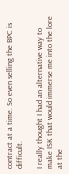contract at a time. So even selling the BPC is difficult.

I really thought I had an alternative way to make ISK that would immerse me into the lore at the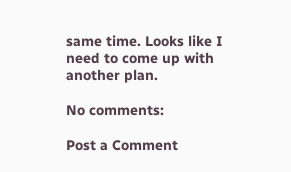same time. Looks like I need to come up with another plan.

No comments:

Post a Comment